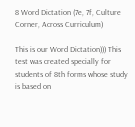8 Word Dictation (7e, 7f, Culture Corner, Across Curriculum)

This is our Word Dictation))) This test was created specially for students of 8th forms whose study is based on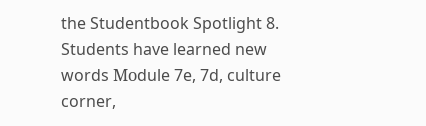the Studentbook Spotlight 8. Students have learned new words Моdule 7e, 7d, culture corner,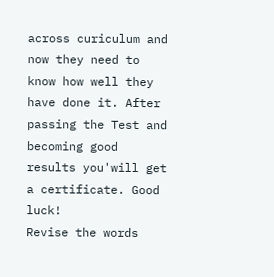across curiculum and now they need to know how well they have done it. After passing the Test and becoming good results you'will get a certificate. Good luck!
Revise the words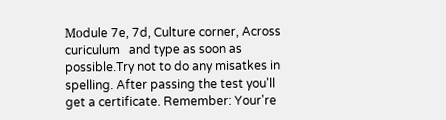Моdule 7e, 7d, Culture corner, Across curiculum   and type as soon as possible.Try not to do any misatkes in spelling. After passing the test you'll get a certificate. Remember: Your're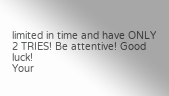limited in time and have ONLY 2 TRIES! Be attentive! Good luck!
Your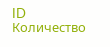ID
Количество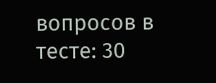вопросов в тесте: 30